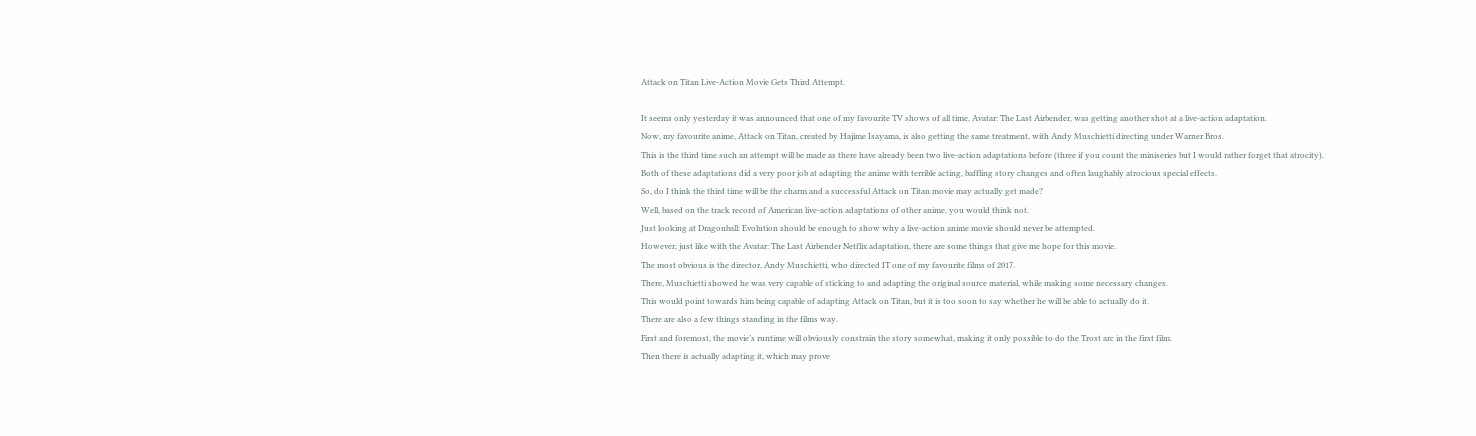Attack on Titan Live-Action Movie Gets Third Attempt.

It seems only yesterday it was announced that one of my favourite TV shows of all time, Avatar: The Last Airbender, was getting another shot at a live-action adaptation.
Now, my favourite anime, Attack on Titan, created by Hajime Isayama, is also getting the same treatment, with Andy Muschietti directing under Warner Bros.
This is the third time such an attempt will be made as there have already been two live-action adaptations before (three if you count the miniseries but I would rather forget that atrocity).
Both of these adaptations did a very poor job at adapting the anime with terrible acting, baffling story changes and often laughably atrocious special effects.
So, do I think the third time will be the charm and a successful Attack on Titan movie may actually get made?
Well, based on the track record of American live-action adaptations of other anime, you would think not.
Just looking at Dragonball: Evolution should be enough to show why a live-action anime movie should never be attempted.
However, just like with the Avatar: The Last Airbender Netflix adaptation, there are some things that give me hope for this movie.
The most obvious is the director, Andy Muschietti, who directed IT one of my favourite films of 2017.
There, Muschietti showed he was very capable of sticking to and adapting the original source material, while making some necessary changes.
This would point towards him being capable of adapting Attack on Titan, but it is too soon to say whether he will be able to actually do it.
There are also a few things standing in the films way.
First and foremost, the movie’s runtime will obviously constrain the story somewhat, making it only possible to do the Trost arc in the first film.
Then there is actually adapting it, which may prove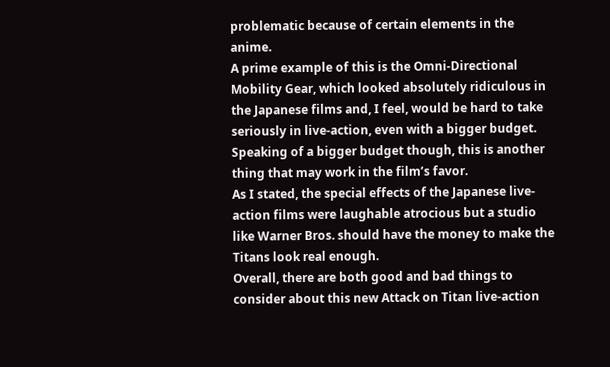problematic because of certain elements in the anime.
A prime example of this is the Omni-Directional Mobility Gear, which looked absolutely ridiculous in the Japanese films and, I feel, would be hard to take seriously in live-action, even with a bigger budget.
Speaking of a bigger budget though, this is another thing that may work in the film’s favor.
As I stated, the special effects of the Japanese live-action films were laughable atrocious but a studio like Warner Bros. should have the money to make the Titans look real enough.
Overall, there are both good and bad things to consider about this new Attack on Titan live-action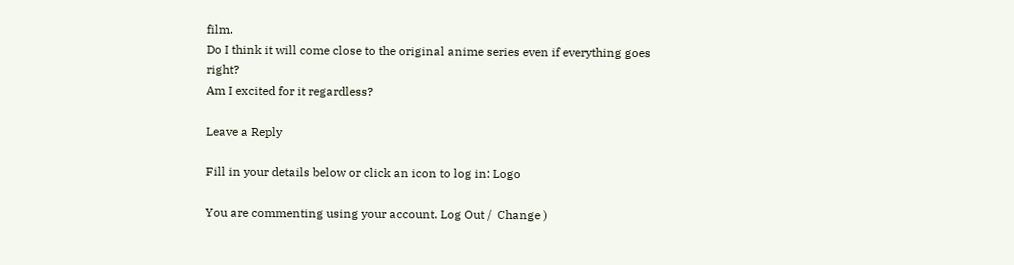film.
Do I think it will come close to the original anime series even if everything goes right?
Am I excited for it regardless?

Leave a Reply

Fill in your details below or click an icon to log in: Logo

You are commenting using your account. Log Out /  Change )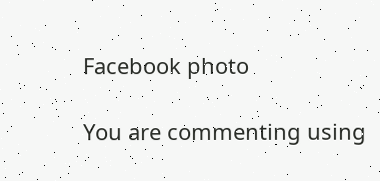Facebook photo

You are commenting using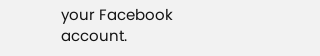your Facebook account.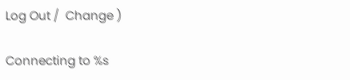Log Out /  Change )

Connecting to %s